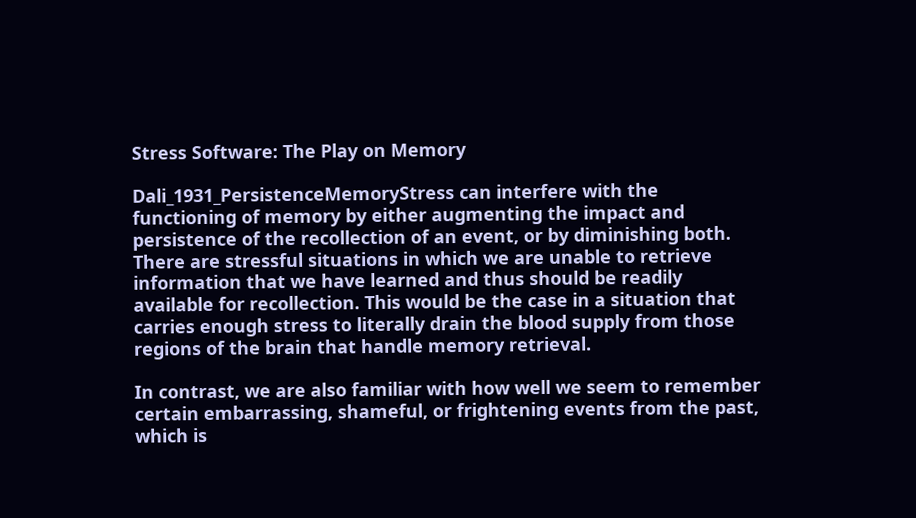Stress Software: The Play on Memory

Dali_1931_PersistenceMemoryStress can interfere with the functioning of memory by either augmenting the impact and persistence of the recollection of an event, or by diminishing both. There are stressful situations in which we are unable to retrieve information that we have learned and thus should be readily available for recollection. This would be the case in a situation that carries enough stress to literally drain the blood supply from those regions of the brain that handle memory retrieval.

In contrast, we are also familiar with how well we seem to remember  certain embarrassing, shameful, or frightening events from the past, which is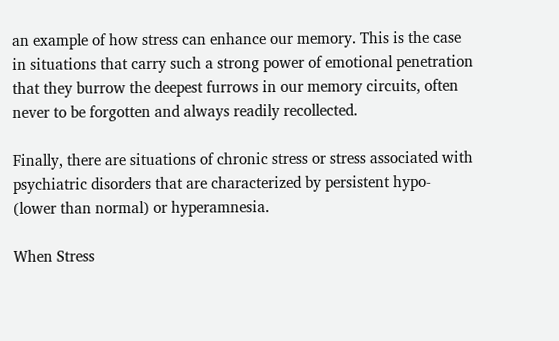an example of how stress can enhance our memory. This is the case in situations that carry such a strong power of emotional penetration that they burrow the deepest furrows in our memory circuits, often never to be forgotten and always readily recollected.

Finally, there are situations of chronic stress or stress associated with psychiatric disorders that are characterized by persistent hypo- (lower than normal) or hyperamnesia.

When Stress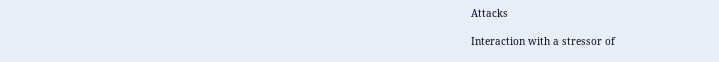Attacks

Interaction with a stressor of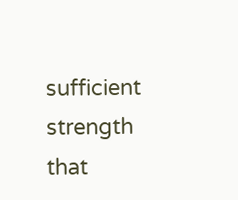sufficient strength that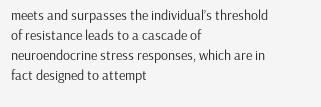meets and surpasses the individual’s threshold of resistance leads to a cascade of neuroendocrine stress responses, which are in fact designed to attempt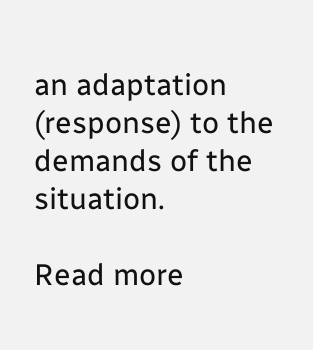an adaptation (response) to the demands of the situation.

Read more